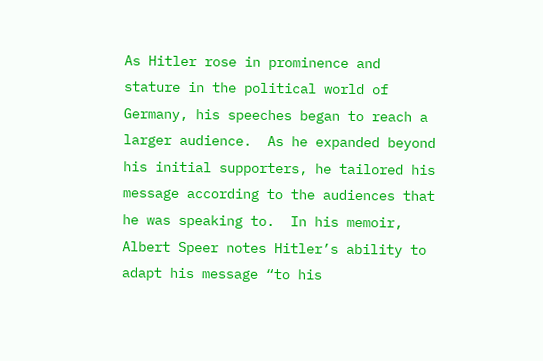As Hitler rose in prominence and stature in the political world of Germany, his speeches began to reach a larger audience.  As he expanded beyond his initial supporters, he tailored his message according to the audiences that he was speaking to.  In his memoir, Albert Speer notes Hitler’s ability to adapt his message “to his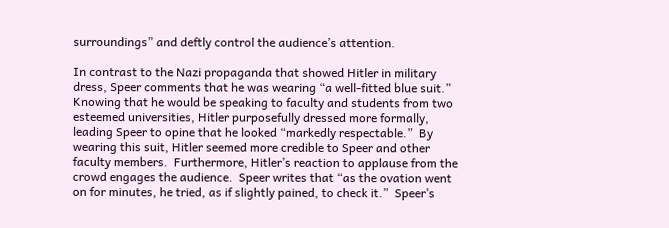surroundings” and deftly control the audience’s attention.

In contrast to the Nazi propaganda that showed Hitler in military dress, Speer comments that he was wearing “a well-fitted blue suit.”  Knowing that he would be speaking to faculty and students from two esteemed universities, Hitler purposefully dressed more formally, leading Speer to opine that he looked “markedly respectable.”  By wearing this suit, Hitler seemed more credible to Speer and other faculty members.  Furthermore, Hitler’s reaction to applause from the crowd engages the audience.  Speer writes that “as the ovation went on for minutes, he tried, as if slightly pained, to check it.”  Speer’s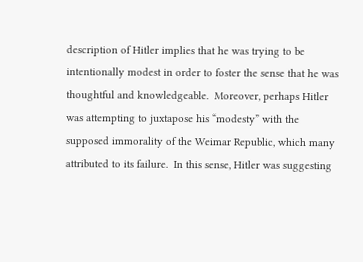description of Hitler implies that he was trying to be intentionally modest in order to foster the sense that he was thoughtful and knowledgeable.  Moreover, perhaps Hitler was attempting to juxtapose his “modesty” with the supposed immorality of the Weimar Republic, which many attributed to its failure.  In this sense, Hitler was suggesting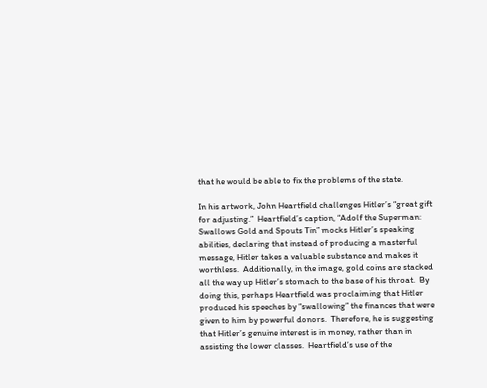that he would be able to fix the problems of the state.

In his artwork, John Heartfield challenges Hitler’s “great gift for adjusting.”  Heartfield’s caption, “Adolf the Superman: Swallows Gold and Spouts Tin” mocks Hitler’s speaking abilities, declaring that instead of producing a masterful message, Hitler takes a valuable substance and makes it worthless.  Additionally, in the image, gold coins are stacked all the way up Hitler’s stomach to the base of his throat.  By doing this, perhaps Heartfield was proclaiming that Hitler produced his speeches by “swallowing” the finances that were given to him by powerful donors.  Therefore, he is suggesting that Hitler’s genuine interest is in money, rather than in assisting the lower classes.  Heartfield’s use of the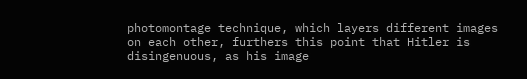photomontage technique, which layers different images on each other, furthers this point that Hitler is disingenuous, as his image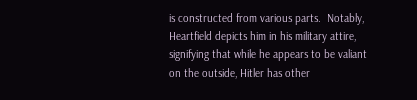is constructed from various parts.  Notably, Heartfield depicts him in his military attire, signifying that while he appears to be valiant on the outside, Hitler has other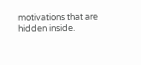motivations that are hidden inside.